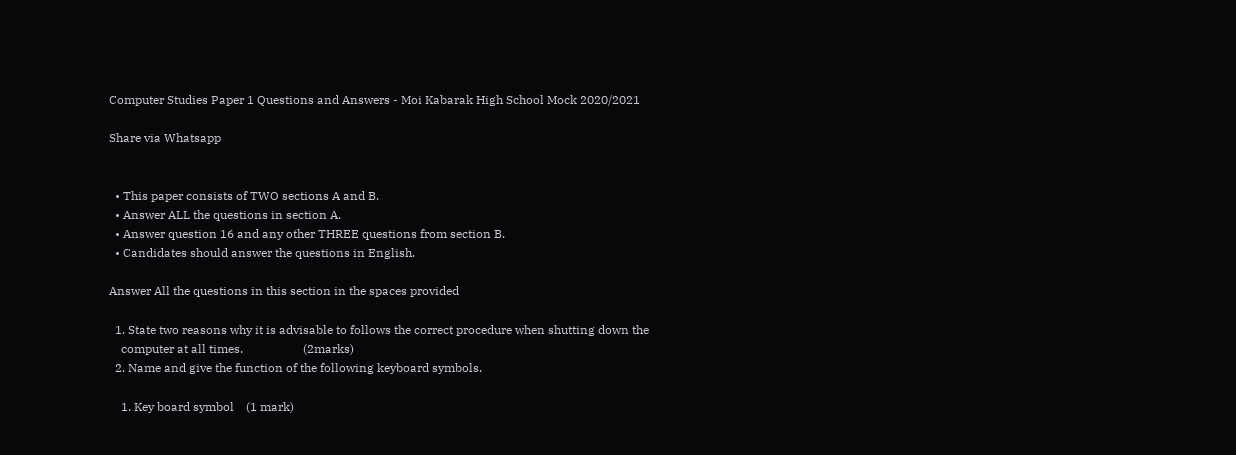Computer Studies Paper 1 Questions and Answers - Moi Kabarak High School Mock 2020/2021

Share via Whatsapp


  • This paper consists of TWO sections A and B.
  • Answer ALL the questions in section A.
  • Answer question 16 and any other THREE questions from section B.
  • Candidates should answer the questions in English.

Answer All the questions in this section in the spaces provided

  1. State two reasons why it is advisable to follows the correct procedure when shutting down the
    computer at all times.                    (2marks)
  2. Name and give the function of the following keyboard symbols.

    1. Key board symbol    (1 mark)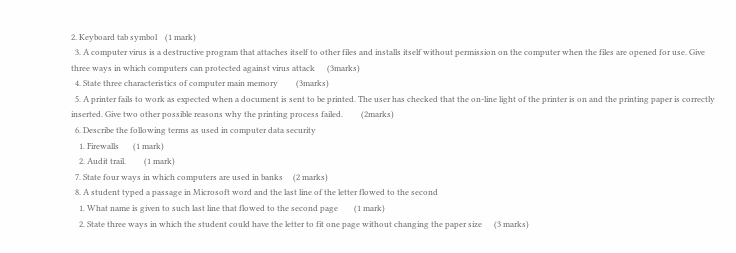2. Keyboard tab symbol    (1 mark)
  3. A computer virus is a destructive program that attaches itself to other files and installs itself without permission on the computer when the files are opened for use. Give three ways in which computers can protected against virus attack      (3marks)
  4. State three characteristics of computer main memory         (3marks)
  5. A printer fails to work as expected when a document is sent to be printed. The user has checked that the on-line light of the printer is on and the printing paper is correctly inserted. Give two other possible reasons why the printing process failed.         (2marks)
  6. Describe the following terms as used in computer data security
    1. Firewalls       (1 mark)
    2. Audit trail.         (1 mark)
  7. State four ways in which computers are used in banks     (2 marks)
  8. A student typed a passage in Microsoft word and the last line of the letter flowed to the second
    1. What name is given to such last line that flowed to the second page        (1 mark)
    2. State three ways in which the student could have the letter to fit one page without changing the paper size      (3 marks)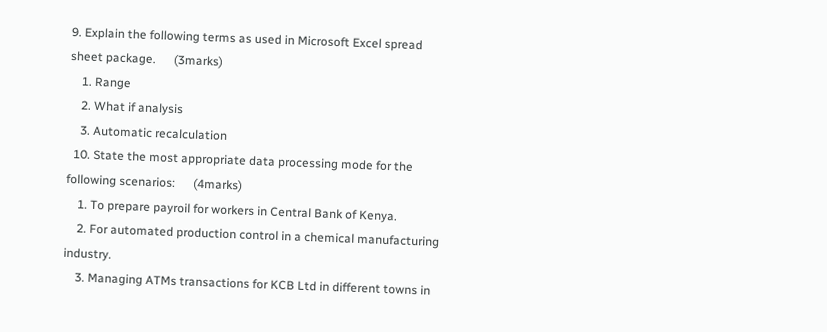9. Explain the following terms as used in Microsoft Excel spread sheet package.      (3marks)
    1. Range
    2. What if analysis
    3. Automatic recalculation
  10. State the most appropriate data processing mode for the following scenarios:      (4marks)
    1. To prepare payroil for workers in Central Bank of Kenya.
    2. For automated production control in a chemical manufacturing industry.
    3. Managing ATMs transactions for KCB Ltd in different towns in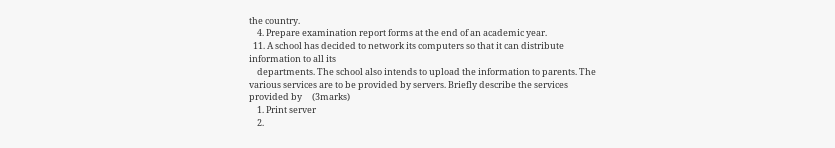the country.
    4. Prepare examination report forms at the end of an academic year.
  11. A school has decided to network its computers so that it can distribute information to all its
    departments. The school also intends to upload the information to parents. The various services are to be provided by servers. Briefly describe the services provided by     (3marks)
    1. Print server
    2.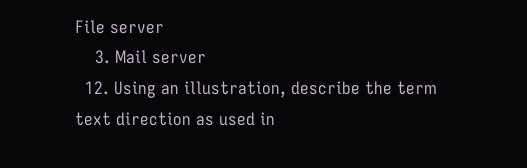File server
    3. Mail server
  12. Using an illustration, describe the term text direction as used in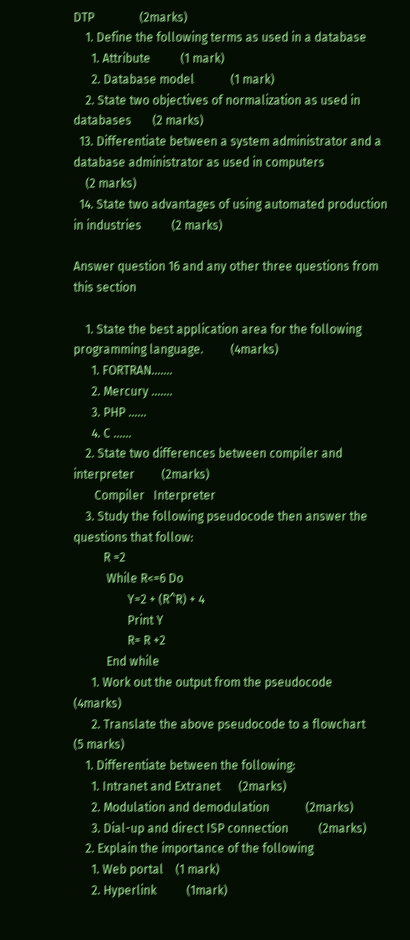DTP               (2marks)
    1. Define the following terms as used in a database
      1. Attribute          (1 mark)
      2. Database model            (1 mark)
    2. State two objectives of normalization as used in databases       (2 marks)
  13. Differentiate between a system administrator and a database administrator as used in computers
    (2 marks)
  14. State two advantages of using automated production in industries          (2 marks)

Answer question 16 and any other three questions from this section

    1. State the best application area for the following programming language.         (4marks)
      1. FORTRAN.......
      2. Mercury .......
      3. PHP ......
      4. C ......
    2. State two differences between compiler and interpreter         (2marks)
       Compiler   Interpreter
    3. Study the following pseudocode then answer the questions that follow:
          R =2
           While R<=6 Do
                  Y=2 + (R^R) + 4
                  Print Y
                  R= R +2
           End while
      1. Work out the output from the pseudocode              (4marks)
      2. Translate the above pseudocode to a flowchart          (5 marks)
    1. Differentiate between the following:
      1. Intranet and Extranet      (2marks)
      2. Modulation and demodulation            (2marks)
      3. Dial-up and direct ISP connection          (2marks)
    2. Explain the importance of the following
      1. Web portal    (1 mark)
      2. Hyperlink          (1mark)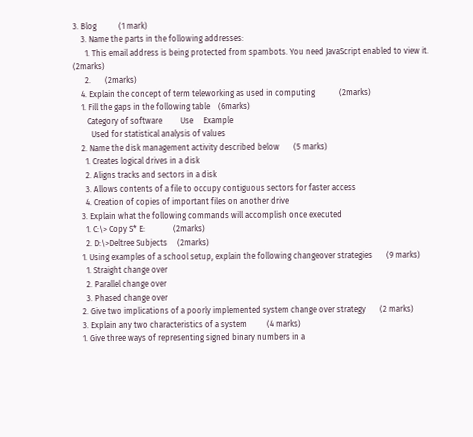3. Blog           (1 mark)
    3. Name the parts in the following addresses:
      1. This email address is being protected from spambots. You need JavaScript enabled to view it.        (2marks)
      2.       (2marks)
    4. Explain the concept of term teleworking as used in computing            (2marks)
    1. Fill the gaps in the following table    (6marks)
       Category of software         Use     Example
         Used for statistical analysis of values
    2. Name the disk management activity described below       (5 marks)
      1. Creates logical drives in a disk
      2. Aligns tracks and sectors in a disk
      3. Allows contents of a file to occupy contiguous sectors for faster access
      4. Creation of copies of important files on another drive
    3. Explain what the following commands will accomplish once executed
      1. C:\> Copy S* E:              (2marks)
      2. D:\>Deltree Subjects     (2marks)
    1. Using examples of a school setup, explain the following changeover strategies       (9 marks)
      1. Straight change over
      2. Parallel change over
      3. Phased change over
    2. Give two implications of a poorly implemented system change over strategy       (2 marks)
    3. Explain any two characteristics of a system          (4 marks)
    1. Give three ways of representing signed binary numbers in a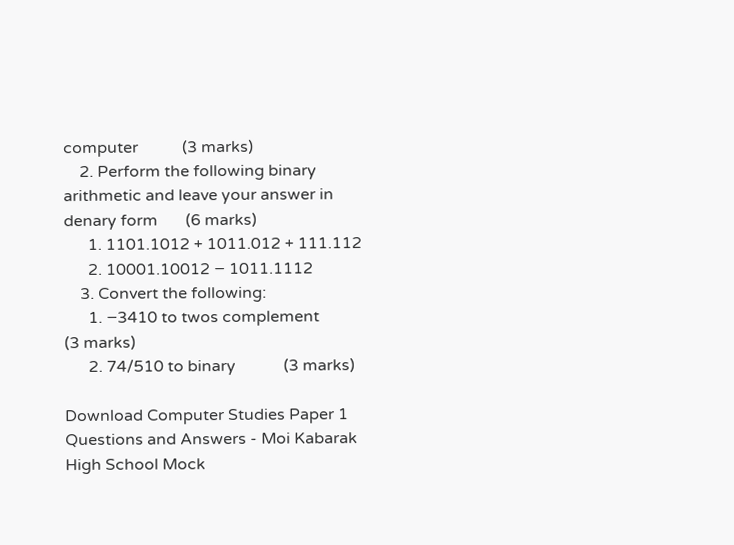computer           (3 marks)
    2. Perform the following binary arithmetic and leave your answer in denary form       (6 marks)
      1. 1101.1012 + 1011.012 + 111.112
      2. 10001.10012 − 1011.1112
    3. Convert the following:
      1. −3410 to twos complement             (3 marks)
      2. 74/510 to binary            (3 marks)

Download Computer Studies Paper 1 Questions and Answers - Moi Kabarak High School Mock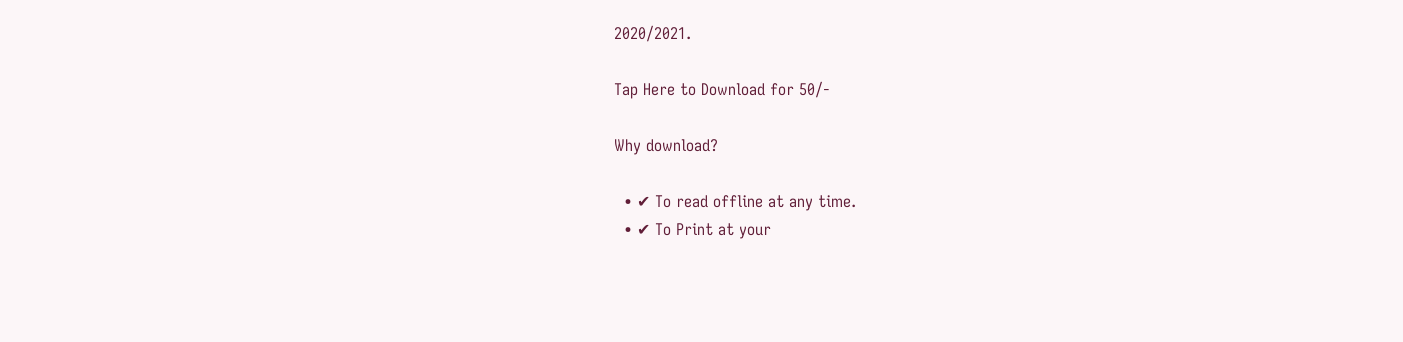2020/2021.

Tap Here to Download for 50/-

Why download?

  • ✔ To read offline at any time.
  • ✔ To Print at your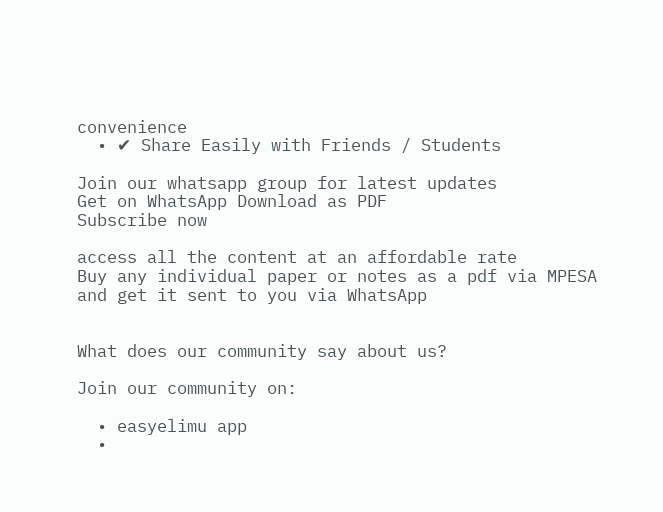convenience
  • ✔ Share Easily with Friends / Students

Join our whatsapp group for latest updates
Get on WhatsApp Download as PDF
Subscribe now

access all the content at an affordable rate
Buy any individual paper or notes as a pdf via MPESA
and get it sent to you via WhatsApp


What does our community say about us?

Join our community on:

  • easyelimu app
  •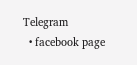Telegram
  • facebook page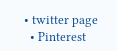• twitter page
  • Pinterest